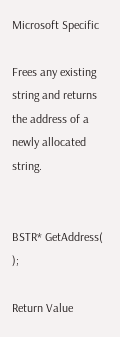Microsoft Specific

Frees any existing string and returns the address of a newly allocated string.


BSTR* GetAddress( );

Return Value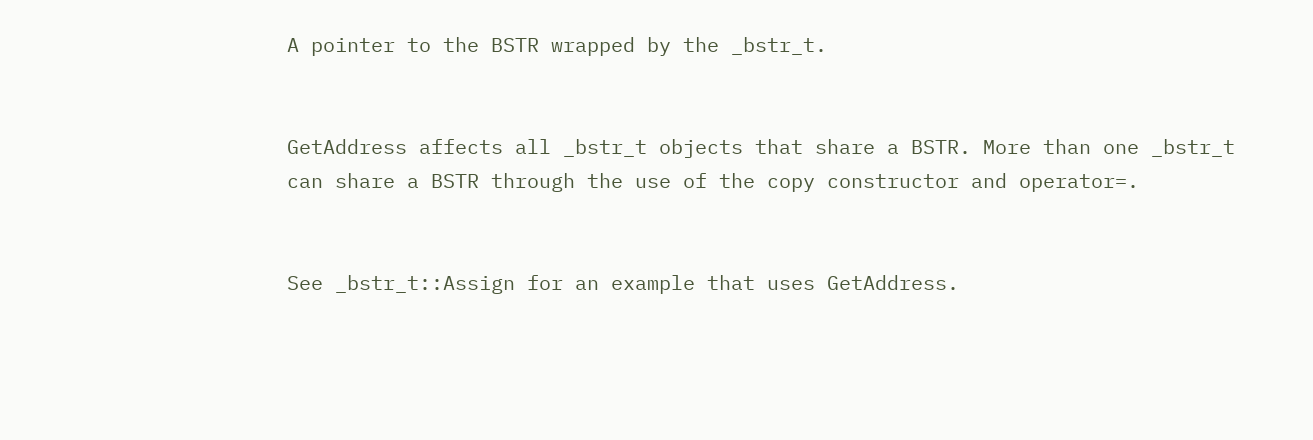A pointer to the BSTR wrapped by the _bstr_t.


GetAddress affects all _bstr_t objects that share a BSTR. More than one _bstr_t can share a BSTR through the use of the copy constructor and operator=.


See _bstr_t::Assign for an example that uses GetAddress.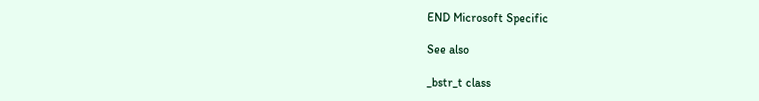END Microsoft Specific

See also

_bstr_t class